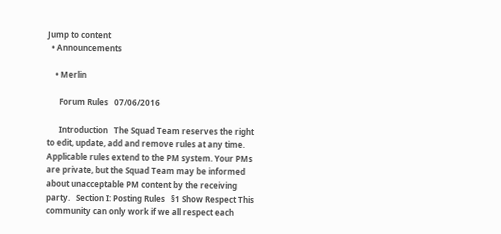Jump to content
  • Announcements

    • Merlin

      Forum Rules   07/06/2016

      Introduction   The Squad Team reserves the right to edit, update, add and remove rules at any time. Applicable rules extend to the PM system. Your PMs are private, but the Squad Team may be informed about unacceptable PM content by the receiving party.   Section I: Posting Rules   §1 Show Respect This community can only work if we all respect each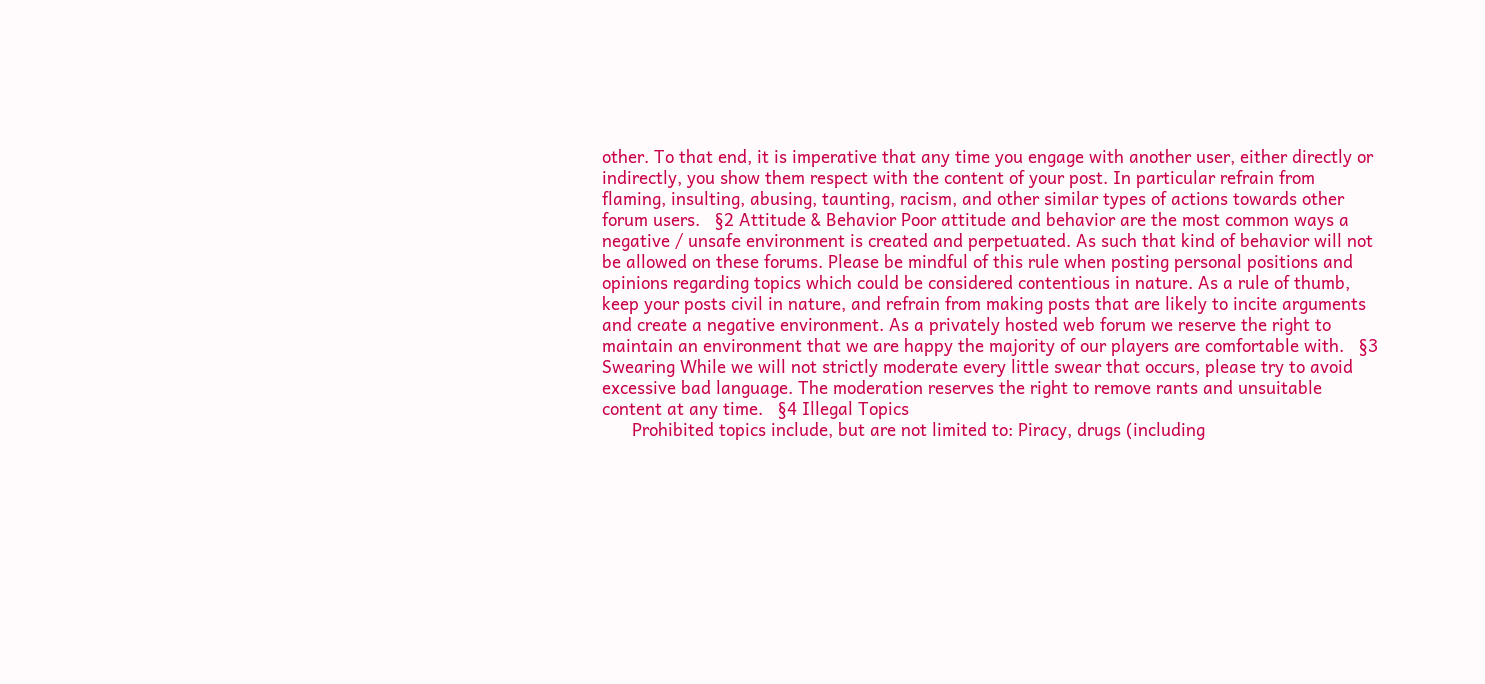other. To that end, it is imperative that any time you engage with another user, either directly or indirectly, you show them respect with the content of your post. In particular refrain from flaming, insulting, abusing, taunting, racism, and other similar types of actions towards other forum users.   §2 Attitude & Behavior Poor attitude and behavior are the most common ways a negative / unsafe environment is created and perpetuated. As such that kind of behavior will not be allowed on these forums. Please be mindful of this rule when posting personal positions and opinions regarding topics which could be considered contentious in nature. As a rule of thumb, keep your posts civil in nature, and refrain from making posts that are likely to incite arguments and create a negative environment. As a privately hosted web forum we reserve the right to maintain an environment that we are happy the majority of our players are comfortable with.   §3 Swearing While we will not strictly moderate every little swear that occurs, please try to avoid excessive bad language. The moderation reserves the right to remove rants and unsuitable content at any time.   §4 Illegal Topics
      Prohibited topics include, but are not limited to: Piracy, drugs (including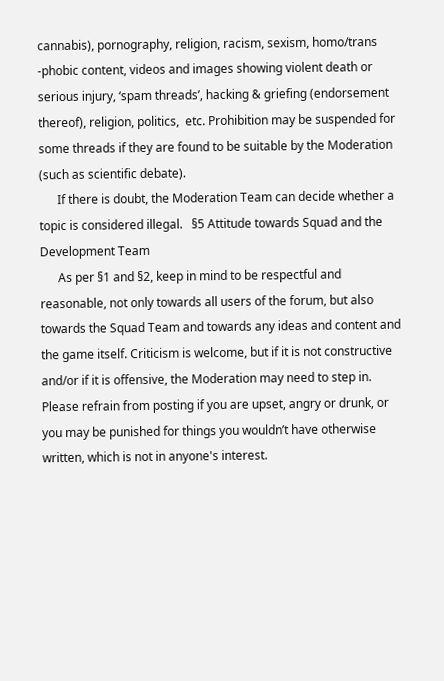cannabis), pornography, religion, racism, sexism, homo/trans -phobic content, videos and images showing violent death or serious injury, ‘spam threads’, hacking & griefing (endorsement thereof), religion, politics,  etc. Prohibition may be suspended for some threads if they are found to be suitable by the Moderation (such as scientific debate).
      If there is doubt, the Moderation Team can decide whether a topic is considered illegal.   §5 Attitude towards Squad and the Development Team
      As per §1 and §2, keep in mind to be respectful and reasonable, not only towards all users of the forum, but also towards the Squad Team and towards any ideas and content and the game itself. Criticism is welcome, but if it is not constructive and/or if it is offensive, the Moderation may need to step in. Please refrain from posting if you are upset, angry or drunk, or you may be punished for things you wouldn’t have otherwise written, which is not in anyone's interest.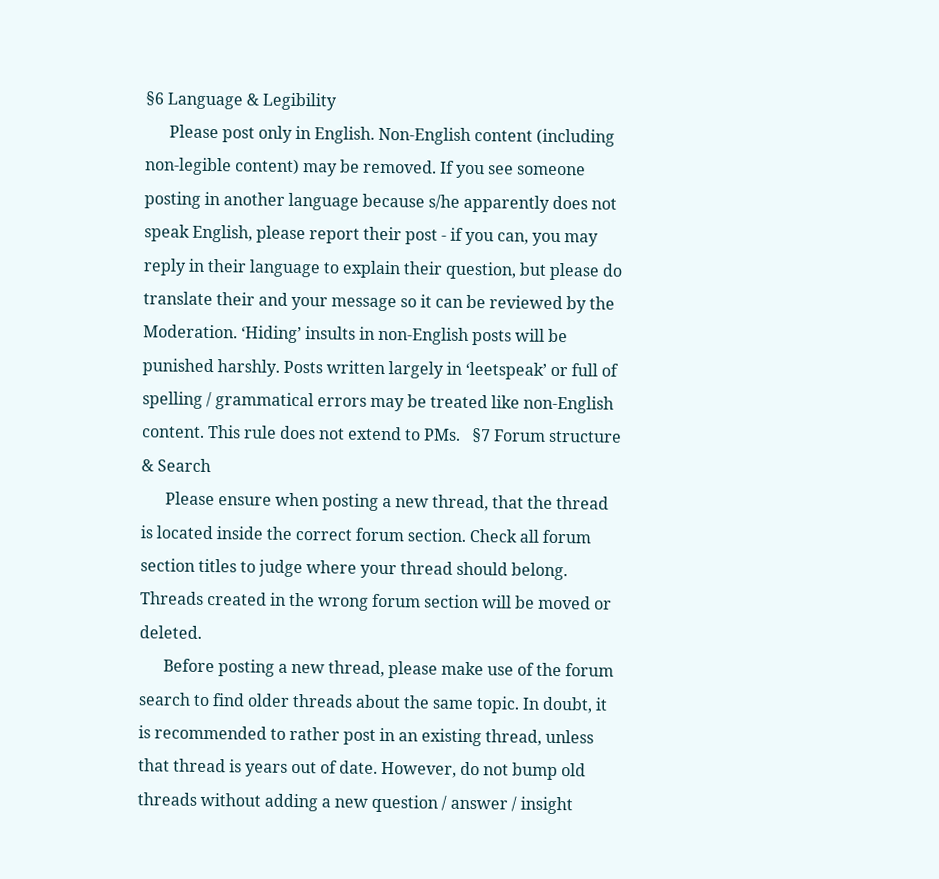§6 Language & Legibility
      Please post only in English. Non-English content (including non-legible content) may be removed. If you see someone posting in another language because s/he apparently does not speak English, please report their post - if you can, you may reply in their language to explain their question, but please do translate their and your message so it can be reviewed by the Moderation. ‘Hiding’ insults in non-English posts will be punished harshly. Posts written largely in ‘leetspeak’ or full of spelling / grammatical errors may be treated like non-English content. This rule does not extend to PMs.   §7 Forum structure & Search
      Please ensure when posting a new thread, that the thread is located inside the correct forum section. Check all forum section titles to judge where your thread should belong. Threads created in the wrong forum section will be moved or deleted.
      Before posting a new thread, please make use of the forum search to find older threads about the same topic. In doubt, it is recommended to rather post in an existing thread, unless that thread is years out of date. However, do not bump old threads without adding a new question / answer / insight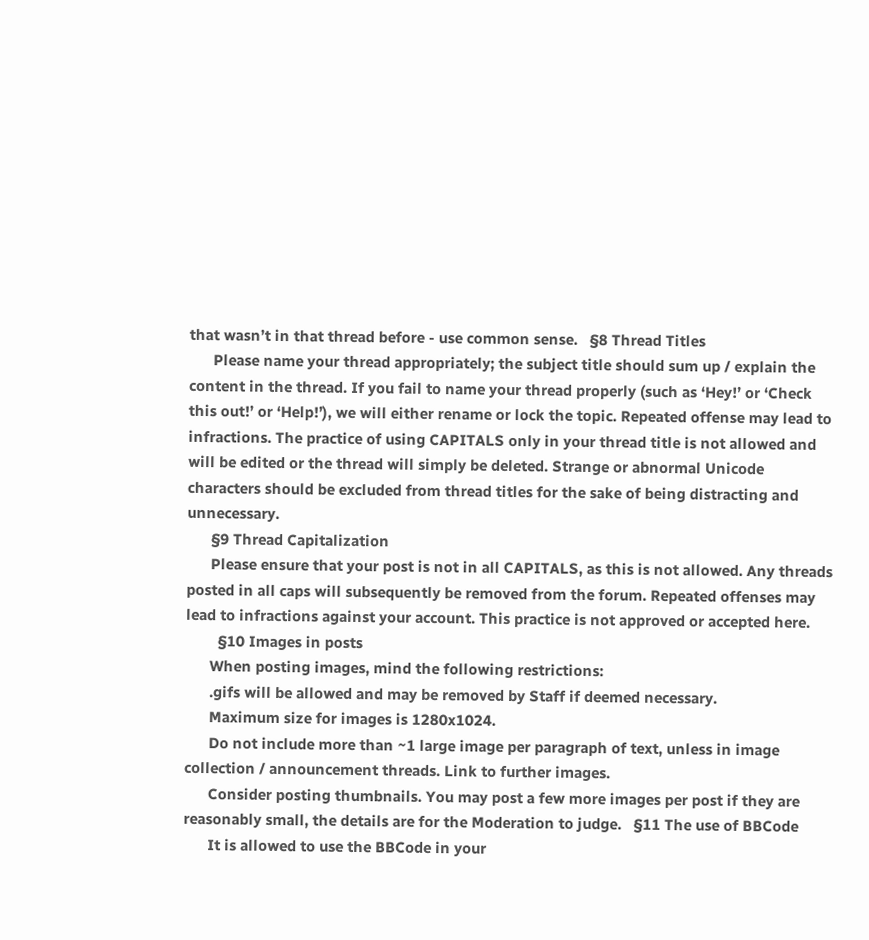that wasn’t in that thread before - use common sense.   §8 Thread Titles
      Please name your thread appropriately; the subject title should sum up / explain the content in the thread. If you fail to name your thread properly (such as ‘Hey!’ or ‘Check this out!’ or ‘Help!’), we will either rename or lock the topic. Repeated offense may lead to infractions. The practice of using CAPITALS only in your thread title is not allowed and will be edited or the thread will simply be deleted. Strange or abnormal Unicode characters should be excluded from thread titles for the sake of being distracting and unnecessary.
      §9 Thread Capitalization
      Please ensure that your post is not in all CAPITALS, as this is not allowed. Any threads posted in all caps will subsequently be removed from the forum. Repeated offenses may lead to infractions against your account. This practice is not approved or accepted here.
        §10 Images in posts
      When posting images, mind the following restrictions:
      .gifs will be allowed and may be removed by Staff if deemed necessary.
      Maximum size for images is 1280x1024.
      Do not include more than ~1 large image per paragraph of text, unless in image collection / announcement threads. Link to further images.
      Consider posting thumbnails. You may post a few more images per post if they are reasonably small, the details are for the Moderation to judge.   §11 The use of BBCode
      It is allowed to use the BBCode in your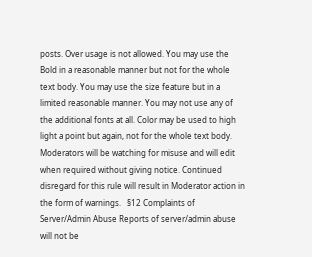posts. Over usage is not allowed. You may use the Bold in a reasonable manner but not for the whole text body. You may use the size feature but in a limited reasonable manner. You may not use any of the additional fonts at all. Color may be used to high light a point but again, not for the whole text body. Moderators will be watching for misuse and will edit when required without giving notice. Continued disregard for this rule will result in Moderator action in the form of warnings.   §12 Complaints of Server/Admin Abuse Reports of server/admin abuse will not be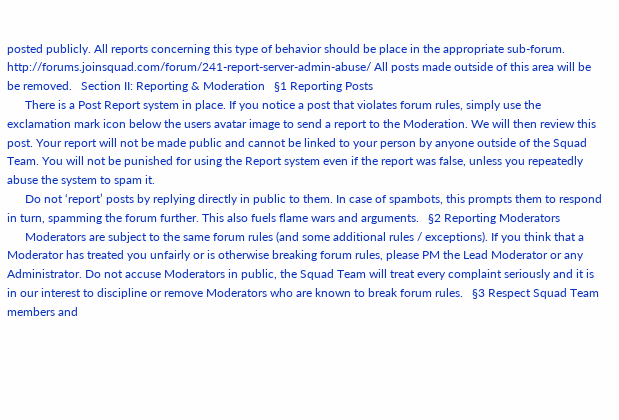posted publicly. All reports concerning this type of behavior should be place in the appropriate sub-forum. http://forums.joinsquad.com/forum/241-report-server-admin-abuse/ All posts made outside of this area will be be removed.   Section II: Reporting & Moderation   §1 Reporting Posts
      There is a Post Report system in place. If you notice a post that violates forum rules, simply use the exclamation mark icon below the users avatar image to send a report to the Moderation. We will then review this post. Your report will not be made public and cannot be linked to your person by anyone outside of the Squad Team. You will not be punished for using the Report system even if the report was false, unless you repeatedly abuse the system to spam it.
      Do not ‘report’ posts by replying directly in public to them. In case of spambots, this prompts them to respond in turn, spamming the forum further. This also fuels flame wars and arguments.   §2 Reporting Moderators
      Moderators are subject to the same forum rules (and some additional rules / exceptions). If you think that a Moderator has treated you unfairly or is otherwise breaking forum rules, please PM the Lead Moderator or any Administrator. Do not accuse Moderators in public, the Squad Team will treat every complaint seriously and it is in our interest to discipline or remove Moderators who are known to break forum rules.   §3 Respect Squad Team members and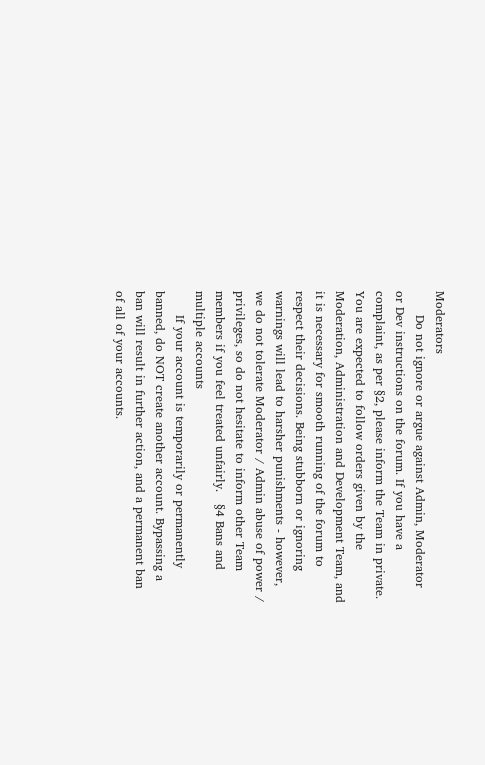Moderators
      Do not ignore or argue against Admin, Moderator or Dev instructions on the forum. If you have a complaint, as per §2, please inform the Team in private. You are expected to follow orders given by the Moderation, Administration and Development Team, and it is necessary for smooth running of the forum to respect their decisions. Being stubborn or ignoring warnings will lead to harsher punishments - however, we do not tolerate Moderator / Admin abuse of power / privileges, so do not hesitate to inform other Team members if you feel treated unfairly.   §4 Bans and multiple accounts
      If your account is temporarily or permanently banned, do NOT create another account. Bypassing a ban will result in further action, and a permanent ban of all of your accounts.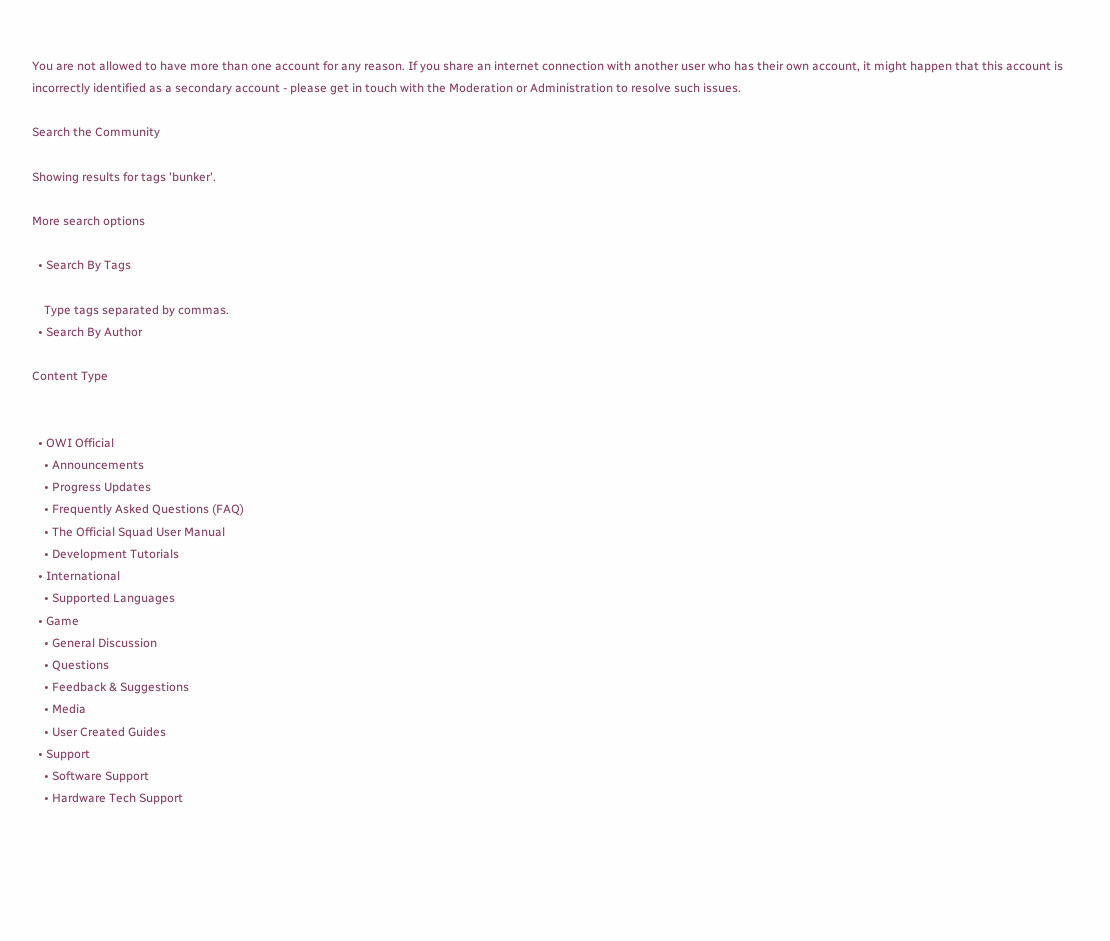You are not allowed to have more than one account for any reason. If you share an internet connection with another user who has their own account, it might happen that this account is incorrectly identified as a secondary account - please get in touch with the Moderation or Administration to resolve such issues.

Search the Community

Showing results for tags 'bunker'.

More search options

  • Search By Tags

    Type tags separated by commas.
  • Search By Author

Content Type


  • OWI Official
    • Announcements
    • Progress Updates
    • Frequently Asked Questions (FAQ)
    • The Official Squad User Manual
    • Development Tutorials
  • International
    • Supported Languages
  • Game
    • General Discussion
    • Questions
    • Feedback & Suggestions
    • Media
    • User Created Guides
  • Support
    • Software Support
    • Hardware Tech Support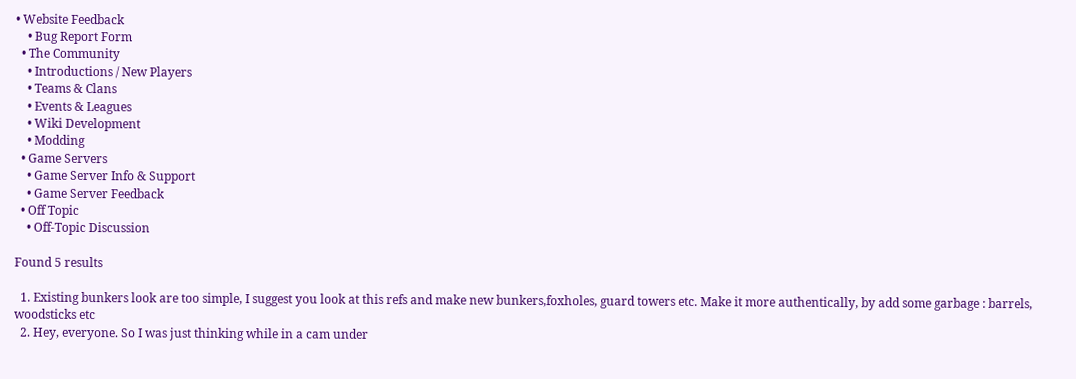• Website Feedback
    • Bug Report Form
  • The Community
    • Introductions / New Players
    • Teams & Clans
    • Events & Leagues
    • Wiki Development
    • Modding
  • Game Servers
    • Game Server Info & Support
    • Game Server Feedback
  • Off Topic
    • Off-Topic Discussion

Found 5 results

  1. Existing bunkers look are too simple, I suggest you look at this refs and make new bunkers,foxholes, guard towers etc. Make it more authentically, by add some garbage : barrels, woodsticks etc
  2. Hey, everyone. So I was just thinking while in a cam under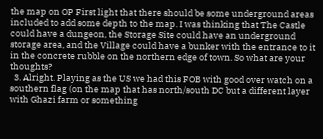the map on OP First light that there should be some underground areas included to add some depth to the map. I was thinking that The Castle could have a dungeon, the Storage Site could have an underground storage area, and the Village could have a bunker with the entrance to it in the concrete rubble on the northern edge of town. So what are your thoughts?
  3. Alright. Playing as the US we had this FOB with good over watch on a southern flag (on the map that has north/south DC but a different layer with Ghazi farm or something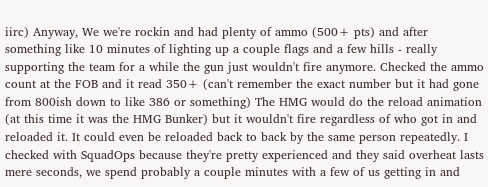iirc) Anyway, We we're rockin and had plenty of ammo (500+ pts) and after something like 10 minutes of lighting up a couple flags and a few hills - really supporting the team for a while the gun just wouldn't fire anymore. Checked the ammo count at the FOB and it read 350+ (can't remember the exact number but it had gone from 800ish down to like 386 or something) The HMG would do the reload animation (at this time it was the HMG Bunker) but it wouldn't fire regardless of who got in and reloaded it. It could even be reloaded back to back by the same person repeatedly. I checked with SquadOps because they're pretty experienced and they said overheat lasts mere seconds, we spend probably a couple minutes with a few of us getting in and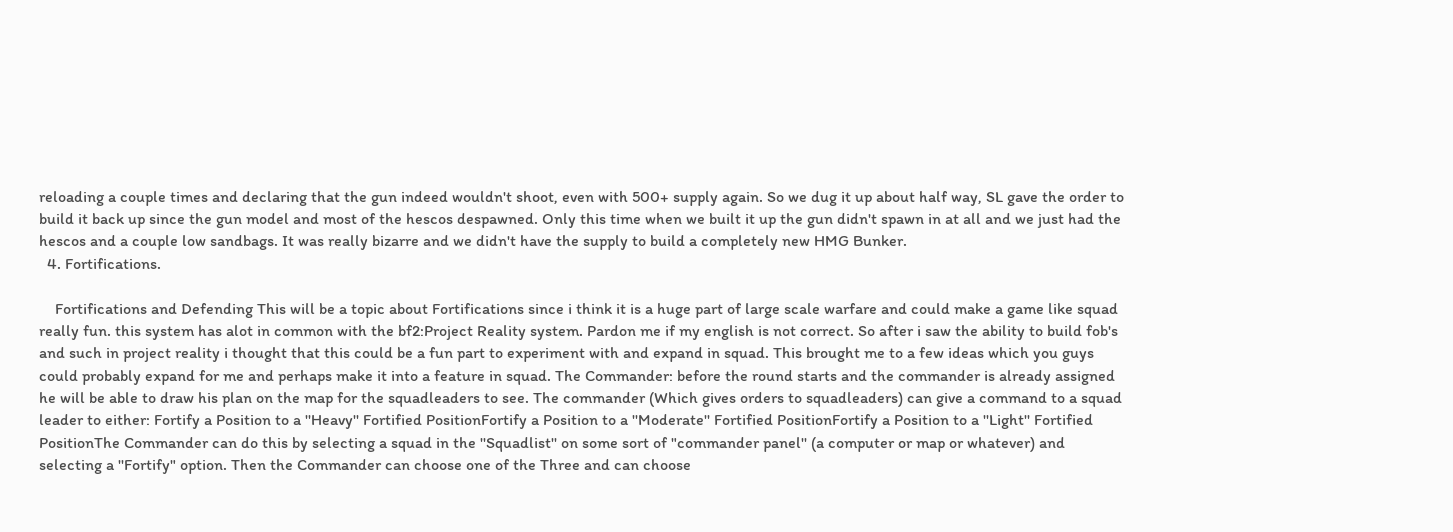reloading a couple times and declaring that the gun indeed wouldn't shoot, even with 500+ supply again. So we dug it up about half way, SL gave the order to build it back up since the gun model and most of the hescos despawned. Only this time when we built it up the gun didn't spawn in at all and we just had the hescos and a couple low sandbags. It was really bizarre and we didn't have the supply to build a completely new HMG Bunker.
  4. Fortifications.

    Fortifications and Defending This will be a topic about Fortifications since i think it is a huge part of large scale warfare and could make a game like squad really fun. this system has alot in common with the bf2:Project Reality system. Pardon me if my english is not correct. So after i saw the ability to build fob's and such in project reality i thought that this could be a fun part to experiment with and expand in squad. This brought me to a few ideas which you guys could probably expand for me and perhaps make it into a feature in squad. The Commander: before the round starts and the commander is already assigned he will be able to draw his plan on the map for the squadleaders to see. The commander (Which gives orders to squadleaders) can give a command to a squad leader to either: Fortify a Position to a ''Heavy'' Fortified PositionFortify a Position to a ''Moderate'' Fortified PositionFortify a Position to a ''Light'' Fortified PositionThe Commander can do this by selecting a squad in the ''Squadlist'' on some sort of "commander panel'' (a computer or map or whatever) and selecting a ''Fortify" option. Then the Commander can choose one of the Three and can choose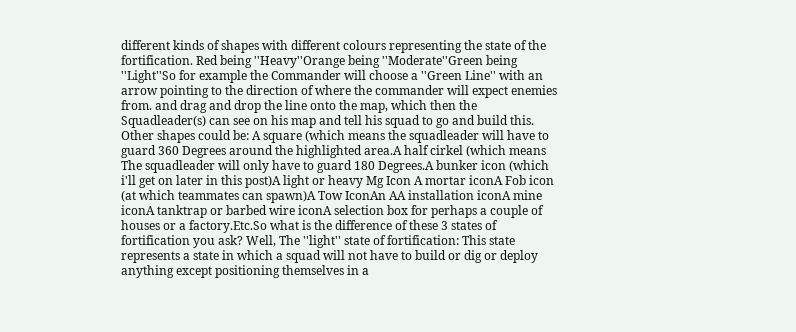different kinds of shapes with different colours representing the state of the fortification. Red being ''Heavy''Orange being ''Moderate''Green being ''Light''So for example the Commander will choose a ''Green Line'' with an arrow pointing to the direction of where the commander will expect enemies from. and drag and drop the line onto the map, which then the Squadleader(s) can see on his map and tell his squad to go and build this. Other shapes could be: A square (which means the squadleader will have to guard 360 Degrees around the highlighted area.A half cirkel (which means The squadleader will only have to guard 180 Degrees.A bunker icon (which i'll get on later in this post)A light or heavy Mg Icon A mortar iconA Fob icon (at which teammates can spawn)A Tow IconAn AA installation iconA mine iconA tanktrap or barbed wire iconA selection box for perhaps a couple of houses or a factory.Etc.So what is the difference of these 3 states of fortification you ask? Well, The ''light'' state of fortification: This state represents a state in which a squad will not have to build or dig or deploy anything except positioning themselves in a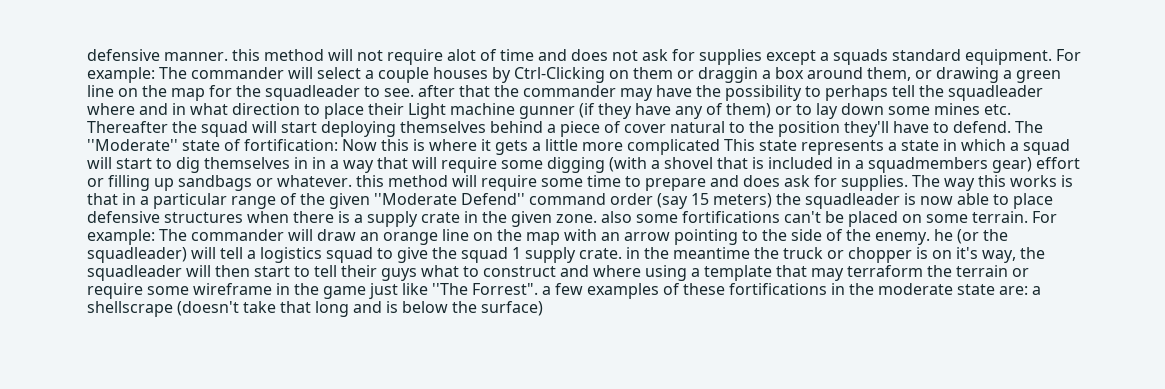defensive manner. this method will not require alot of time and does not ask for supplies except a squads standard equipment. For example: The commander will select a couple houses by Ctrl-Clicking on them or draggin a box around them, or drawing a green line on the map for the squadleader to see. after that the commander may have the possibility to perhaps tell the squadleader where and in what direction to place their Light machine gunner (if they have any of them) or to lay down some mines etc. Thereafter the squad will start deploying themselves behind a piece of cover natural to the position they'll have to defend. The ''Moderate'' state of fortification: Now this is where it gets a little more complicated This state represents a state in which a squad will start to dig themselves in in a way that will require some digging (with a shovel that is included in a squadmembers gear) effort or filling up sandbags or whatever. this method will require some time to prepare and does ask for supplies. The way this works is that in a particular range of the given ''Moderate Defend'' command order (say 15 meters) the squadleader is now able to place defensive structures when there is a supply crate in the given zone. also some fortifications can't be placed on some terrain. For example: The commander will draw an orange line on the map with an arrow pointing to the side of the enemy. he (or the squadleader) will tell a logistics squad to give the squad 1 supply crate. in the meantime the truck or chopper is on it's way, the squadleader will then start to tell their guys what to construct and where using a template that may terraform the terrain or require some wireframe in the game just like ''The Forrest". a few examples of these fortifications in the moderate state are: a shellscrape (doesn't take that long and is below the surface)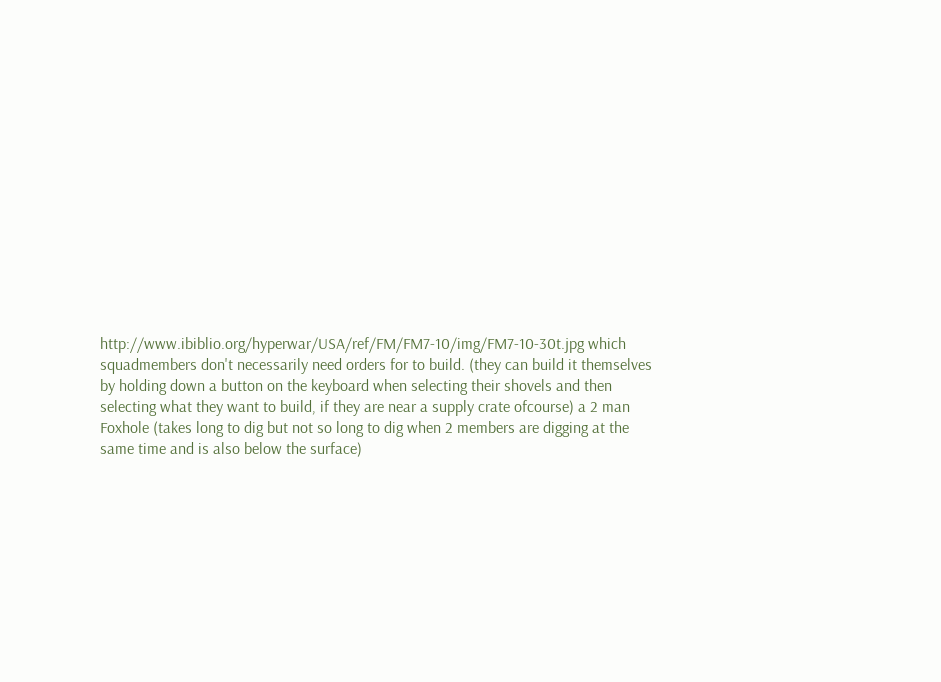http://www.ibiblio.org/hyperwar/USA/ref/FM/FM7-10/img/FM7-10-30t.jpg which squadmembers don't necessarily need orders for to build. (they can build it themselves by holding down a button on the keyboard when selecting their shovels and then selecting what they want to build, if they are near a supply crate ofcourse) a 2 man Foxhole (takes long to dig but not so long to dig when 2 members are digging at the same time and is also below the surface)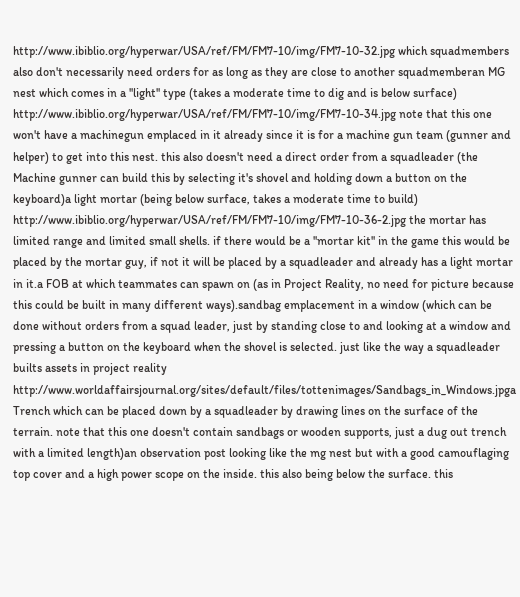http://www.ibiblio.org/hyperwar/USA/ref/FM/FM7-10/img/FM7-10-32.jpg which squadmembers also don't necessarily need orders for as long as they are close to another squadmemberan MG nest which comes in a ''light'' type (takes a moderate time to dig and is below surface) http://www.ibiblio.org/hyperwar/USA/ref/FM/FM7-10/img/FM7-10-34.jpg note that this one won't have a machinegun emplaced in it already since it is for a machine gun team (gunner and helper) to get into this nest. this also doesn't need a direct order from a squadleader (the Machine gunner can build this by selecting it's shovel and holding down a button on the keyboard)a light mortar (being below surface, takes a moderate time to build) http://www.ibiblio.org/hyperwar/USA/ref/FM/FM7-10/img/FM7-10-36-2.jpg the mortar has limited range and limited small shells. if there would be a ''mortar kit'' in the game this would be placed by the mortar guy, if not it will be placed by a squadleader and already has a light mortar in it.a FOB at which teammates can spawn on (as in Project Reality, no need for picture because this could be built in many different ways).sandbag emplacement in a window (which can be done without orders from a squad leader, just by standing close to and looking at a window and pressing a button on the keyboard when the shovel is selected. just like the way a squadleader builts assets in project reality http://www.worldaffairsjournal.org/sites/default/files/tottenimages/Sandbags_in_Windows.jpga Trench which can be placed down by a squadleader by drawing lines on the surface of the terrain. note that this one doesn't contain sandbags or wooden supports, just a dug out trench with a limited length)an observation post looking like the mg nest but with a good camouflaging top cover and a high power scope on the inside. this also being below the surface. this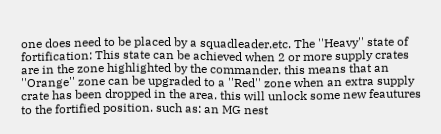one does need to be placed by a squadleader.etc. The ''Heavy'' state of fortification: This state can be achieved when 2 or more supply crates are in the zone highlighted by the commander. this means that an ''Orange'' zone can be upgraded to a ''Red'' zone when an extra supply crate has been dropped in the area. this will unlock some new feautures to the fortified position. such as: an MG nest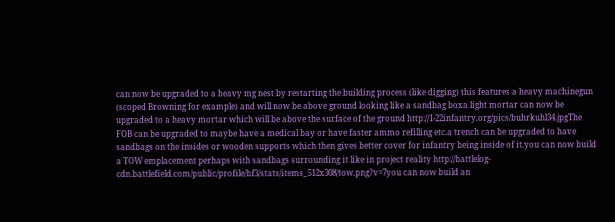can now be upgraded to a heavy mg nest by restarting the building process (like digging) this features a heavy machinegun (scoped Browning for example) and will now be above ground looking like a sandbag boxa light mortar can now be upgraded to a heavy mortar which will be above the surface of the ground http://1-22infantry.org/pics/buhrkuhl34.jpgThe FOB can be upgraded to maybe have a medical bay or have faster ammo refilling etc.a trench can be upgraded to have sandbags on the insides or wooden supports which then gives better cover for infantry being inside of it.you can now build a TOW emplacement perhaps with sandbags surrounding it like in project reality http://battlelog-cdn.battlefield.com/public/profile/bf3/stats/items_512x308/tow.png?v=7you can now build an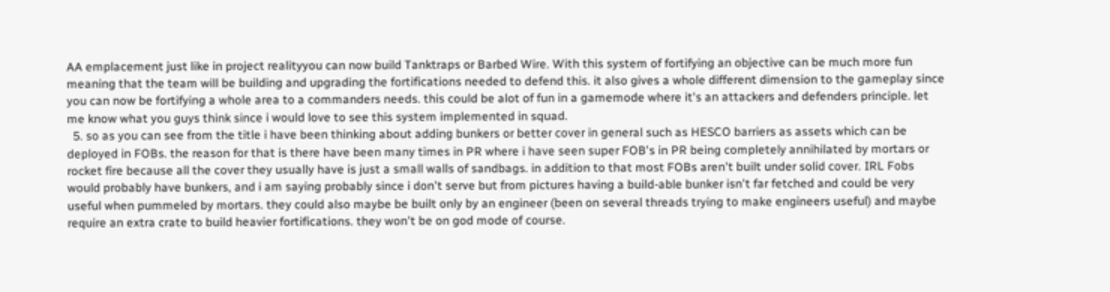AA emplacement just like in project realityyou can now build Tanktraps or Barbed Wire. With this system of fortifying an objective can be much more fun meaning that the team will be building and upgrading the fortifications needed to defend this. it also gives a whole different dimension to the gameplay since you can now be fortifying a whole area to a commanders needs. this could be alot of fun in a gamemode where it's an attackers and defenders principle. let me know what you guys think since i would love to see this system implemented in squad.
  5. so as you can see from the title i have been thinking about adding bunkers or better cover in general such as HESCO barriers as assets which can be deployed in FOBs. the reason for that is there have been many times in PR where i have seen super FOB's in PR being completely annihilated by mortars or rocket fire because all the cover they usually have is just a small walls of sandbags. in addition to that most FOBs aren't built under solid cover. IRL Fobs would probably have bunkers, and i am saying probably since i don't serve but from pictures having a build-able bunker isn't far fetched and could be very useful when pummeled by mortars. they could also maybe be built only by an engineer (been on several threads trying to make engineers useful) and maybe require an extra crate to build heavier fortifications. they won't be on god mode of course.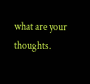what are your thoughts.